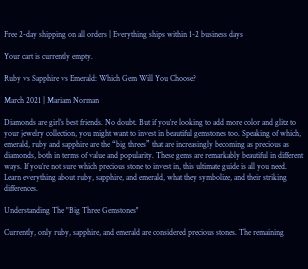Free 2-day shipping on all orders | Everything ships within 1-2 business days

Your cart is currently empty.

Ruby vs Sapphire vs Emerald: Which Gem Will You Choose?

March 2021 | Mariam Norman

Diamonds are girl’s best friends. No doubt. But if you’re looking to add more color and glitz to your jewelry collection, you might want to invest in beautiful gemstones too. Speaking of which, emerald, ruby and sapphire are the “big threes” that are increasingly becoming as precious as diamonds, both in terms of value and popularity. These gems are remarkably beautiful in different ways. If you’re not sure which precious stone to invest in, this ultimate guide is all you need. Learn everything about ruby, sapphire, and emerald, what they symbolize, and their striking differences.

Understanding The "Big Three Gemstones''

Currently, only ruby, sapphire, and emerald are considered precious stones. The remaining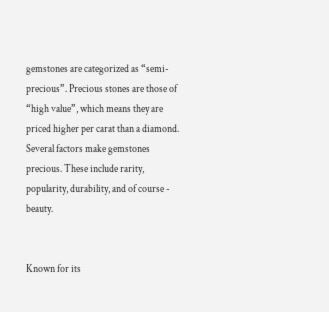gemstones are categorized as “semi-precious”. Precious stones are those of “high value”, which means they are priced higher per carat than a diamond. Several factors make gemstones precious. These include rarity, popularity, durability, and of course - beauty.


Known for its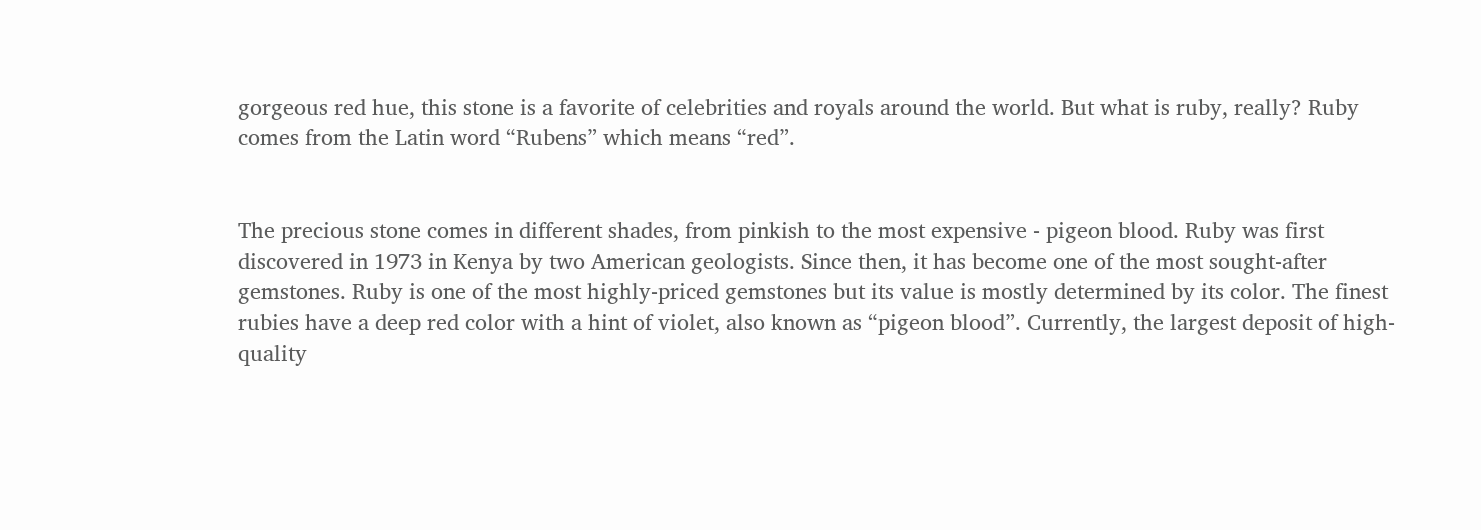gorgeous red hue, this stone is a favorite of celebrities and royals around the world. But what is ruby, really? Ruby comes from the Latin word “Rubens” which means “red”.


The precious stone comes in different shades, from pinkish to the most expensive - pigeon blood. Ruby was first discovered in 1973 in Kenya by two American geologists. Since then, it has become one of the most sought-after gemstones. Ruby is one of the most highly-priced gemstones but its value is mostly determined by its color. The finest rubies have a deep red color with a hint of violet, also known as “pigeon blood”. Currently, the largest deposit of high-quality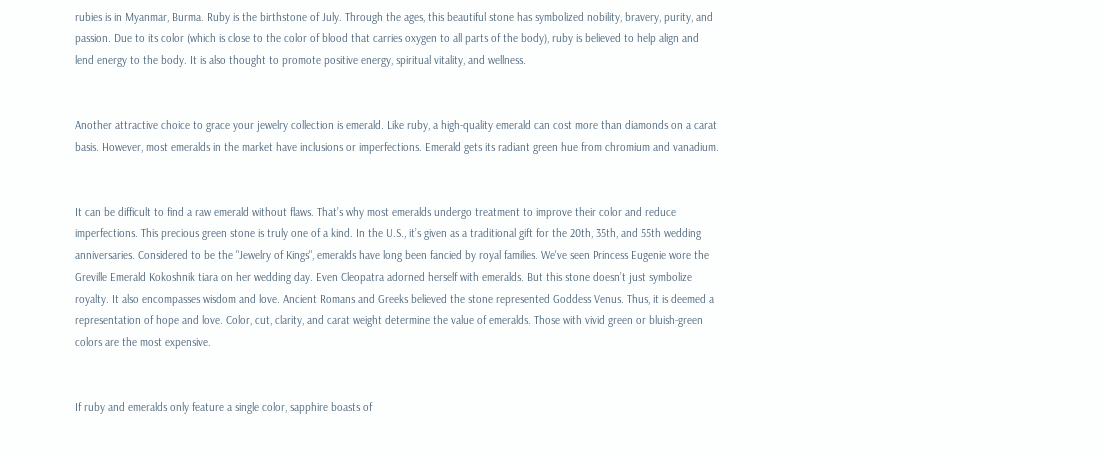rubies is in Myanmar, Burma. Ruby is the birthstone of July. Through the ages, this beautiful stone has symbolized nobility, bravery, purity, and passion. Due to its color (which is close to the color of blood that carries oxygen to all parts of the body), ruby is believed to help align and lend energy to the body. It is also thought to promote positive energy, spiritual vitality, and wellness.


Another attractive choice to grace your jewelry collection is emerald. Like ruby, a high-quality emerald can cost more than diamonds on a carat basis. However, most emeralds in the market have inclusions or imperfections. Emerald gets its radiant green hue from chromium and vanadium.


It can be difficult to find a raw emerald without flaws. That’s why most emeralds undergo treatment to improve their color and reduce imperfections. This precious green stone is truly one of a kind. In the U.S., it’s given as a traditional gift for the 20th, 35th, and 55th wedding anniversaries. Considered to be the "Jewelry of Kings", emeralds have long been fancied by royal families. We've seen Princess Eugenie wore the Greville Emerald Kokoshnik tiara on her wedding day. Even Cleopatra adorned herself with emeralds. But this stone doesn’t just symbolize royalty. It also encompasses wisdom and love. Ancient Romans and Greeks believed the stone represented Goddess Venus. Thus, it is deemed a representation of hope and love. Color, cut, clarity, and carat weight determine the value of emeralds. Those with vivid green or bluish-green colors are the most expensive.


If ruby and emeralds only feature a single color, sapphire boasts of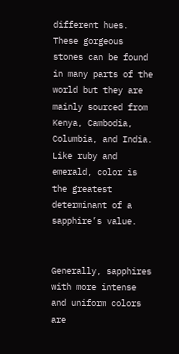different hues. These gorgeous stones can be found in many parts of the world but they are mainly sourced from Kenya, Cambodia, Columbia, and India. Like ruby and emerald, color is the greatest determinant of a sapphire’s value.


Generally, sapphires with more intense and uniform colors are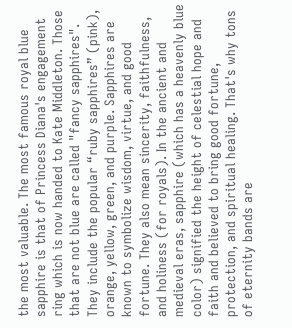the most valuable. The most famous royal blue sapphire is that of Princess Diana's engagement ring which is now handed to Kate Middleton. Those that are not blue are called "fancy sapphires". They include the popular “ruby sapphires” (pink), orange, yellow, green, and purple. Sapphires are known to symbolize wisdom, virtue, and good fortune. They also mean sincerity, faithfulness, and holiness (for royals). In the ancient and medieval eras, sapphire (which has a heavenly blue color) signified the height of celestial hope and faith and believed to bring good fortune, protection, and spiritual healing. That's why tons of eternity bands are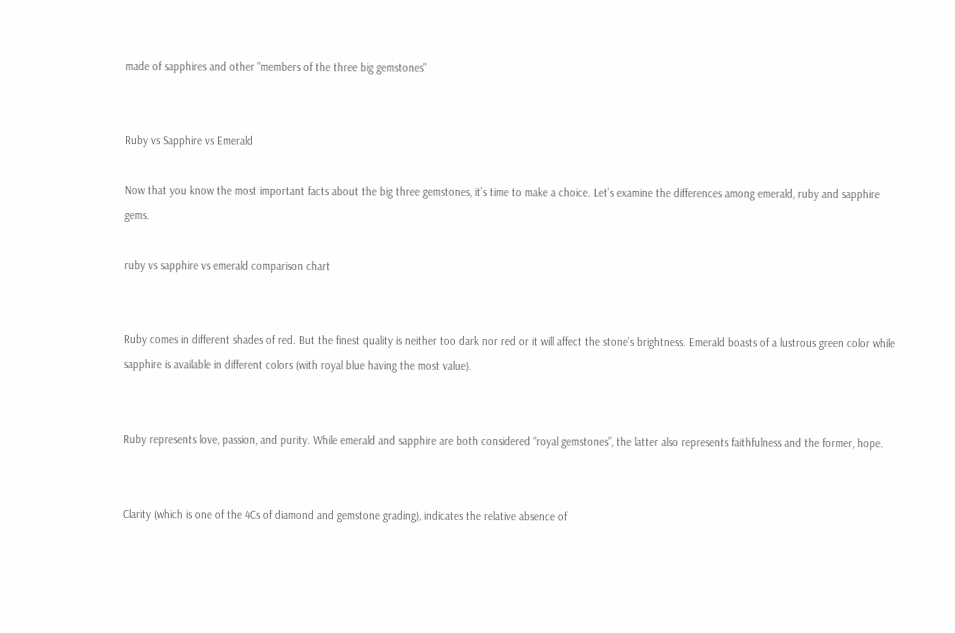made of sapphires and other "members of the three big gemstones"


Ruby vs Sapphire vs Emerald

Now that you know the most important facts about the big three gemstones, it’s time to make a choice. Let’s examine the differences among emerald, ruby and sapphire gems.

ruby vs sapphire vs emerald comparison chart


Ruby comes in different shades of red. But the finest quality is neither too dark nor red or it will affect the stone’s brightness. Emerald boasts of a lustrous green color while sapphire is available in different colors (with royal blue having the most value).


Ruby represents love, passion, and purity. While emerald and sapphire are both considered “royal gemstones”, the latter also represents faithfulness and the former, hope.


Clarity (which is one of the 4Cs of diamond and gemstone grading), indicates the relative absence of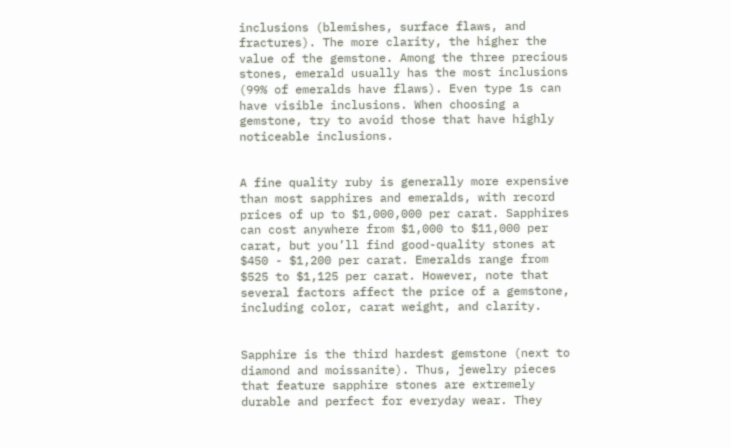inclusions (blemishes, surface flaws, and fractures). The more clarity, the higher the value of the gemstone. Among the three precious stones, emerald usually has the most inclusions (99% of emeralds have flaws). Even type 1s can have visible inclusions. When choosing a gemstone, try to avoid those that have highly noticeable inclusions.


A fine quality ruby is generally more expensive than most sapphires and emeralds, with record prices of up to $1,000,000 per carat. Sapphires can cost anywhere from $1,000 to $11,000 per carat, but you’ll find good-quality stones at $450 - $1,200 per carat. Emeralds range from $525 to $1,125 per carat. However, note that several factors affect the price of a gemstone, including color, carat weight, and clarity.


Sapphire is the third hardest gemstone (next to diamond and moissanite). Thus, jewelry pieces that feature sapphire stones are extremely durable and perfect for everyday wear. They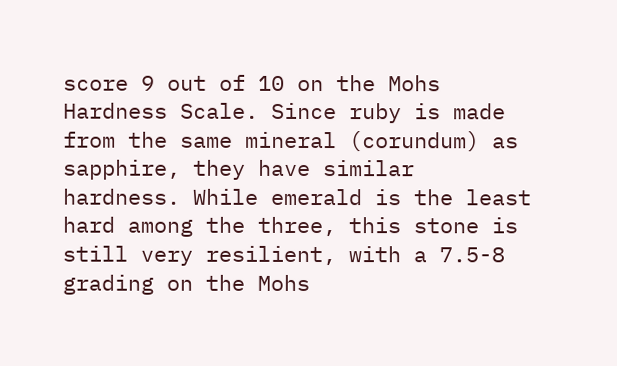score 9 out of 10 on the Mohs Hardness Scale. Since ruby is made from the same mineral (corundum) as sapphire, they have similar hardness. While emerald is the least hard among the three, this stone is still very resilient, with a 7.5-8 grading on the Mohs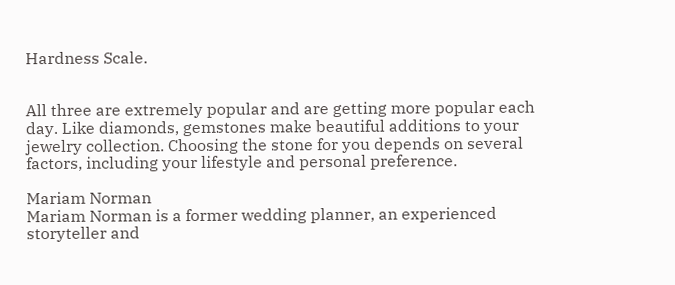Hardness Scale.


All three are extremely popular and are getting more popular each day. Like diamonds, gemstones make beautiful additions to your jewelry collection. Choosing the stone for you depends on several factors, including your lifestyle and personal preference.

Mariam Norman
Mariam Norman is a former wedding planner, an experienced storyteller and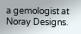a gemologist at Noray Designs.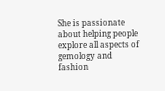She is passionate about helping people explore all aspects of gemology and fashion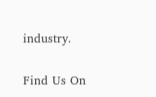industry.

Find Us On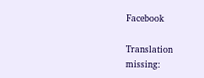Facebook

Translation missing: